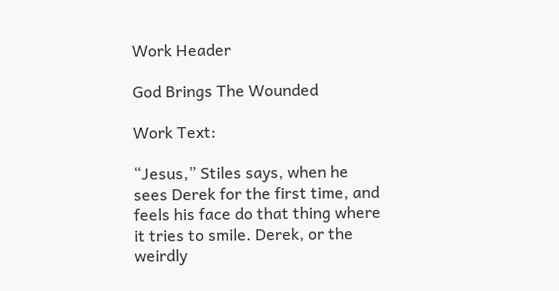Work Header

God Brings The Wounded

Work Text:

“Jesus,” Stiles says, when he sees Derek for the first time, and feels his face do that thing where it tries to smile. Derek, or the weirdly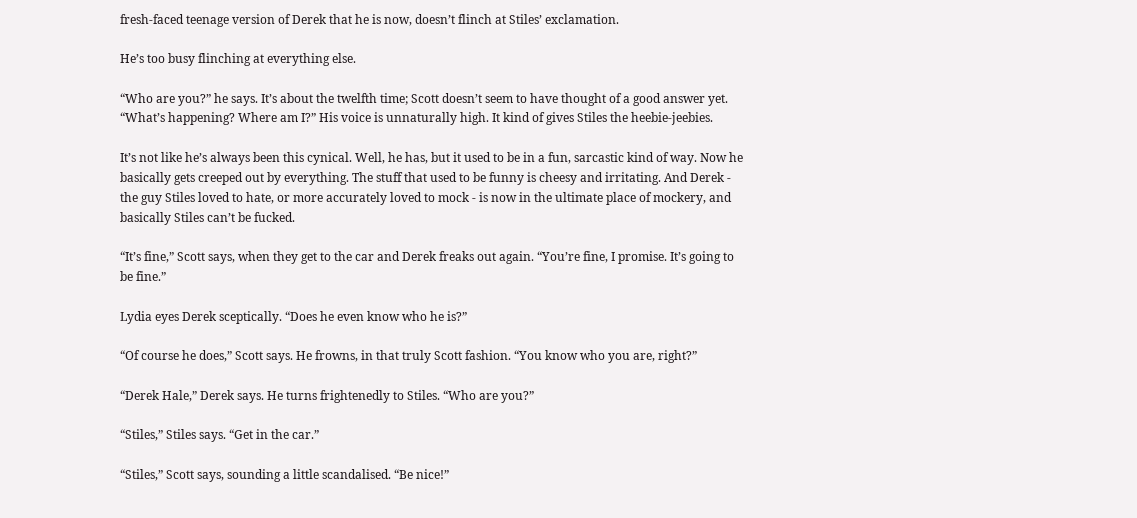fresh-faced teenage version of Derek that he is now, doesn’t flinch at Stiles’ exclamation.

He’s too busy flinching at everything else.

“Who are you?” he says. It’s about the twelfth time; Scott doesn’t seem to have thought of a good answer yet. “What’s happening? Where am I?” His voice is unnaturally high. It kind of gives Stiles the heebie-jeebies.

It’s not like he’s always been this cynical. Well, he has, but it used to be in a fun, sarcastic kind of way. Now he basically gets creeped out by everything. The stuff that used to be funny is cheesy and irritating. And Derek - the guy Stiles loved to hate, or more accurately loved to mock - is now in the ultimate place of mockery, and basically Stiles can’t be fucked.

“It’s fine,” Scott says, when they get to the car and Derek freaks out again. “You’re fine, I promise. It’s going to be fine.”

Lydia eyes Derek sceptically. “Does he even know who he is?”

“Of course he does,” Scott says. He frowns, in that truly Scott fashion. “You know who you are, right?”

“Derek Hale,” Derek says. He turns frightenedly to Stiles. “Who are you?”

“Stiles,” Stiles says. “Get in the car.”

“Stiles,” Scott says, sounding a little scandalised. “Be nice!”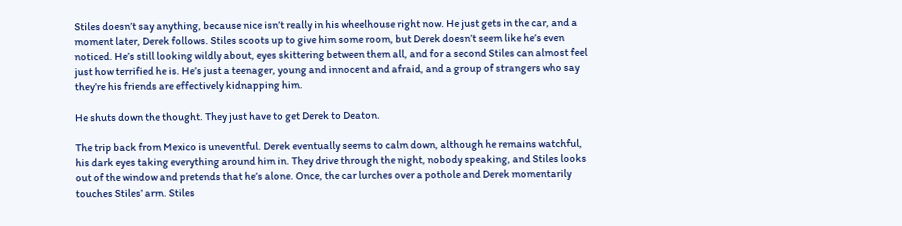Stiles doesn’t say anything, because nice isn’t really in his wheelhouse right now. He just gets in the car, and a moment later, Derek follows. Stiles scoots up to give him some room, but Derek doesn’t seem like he’s even noticed. He’s still looking wildly about, eyes skittering between them all, and for a second Stiles can almost feel just how terrified he is. He’s just a teenager, young and innocent and afraid, and a group of strangers who say they’re his friends are effectively kidnapping him.

He shuts down the thought. They just have to get Derek to Deaton.

The trip back from Mexico is uneventful. Derek eventually seems to calm down, although he remains watchful, his dark eyes taking everything around him in. They drive through the night, nobody speaking, and Stiles looks out of the window and pretends that he’s alone. Once, the car lurches over a pothole and Derek momentarily touches Stiles’ arm. Stiles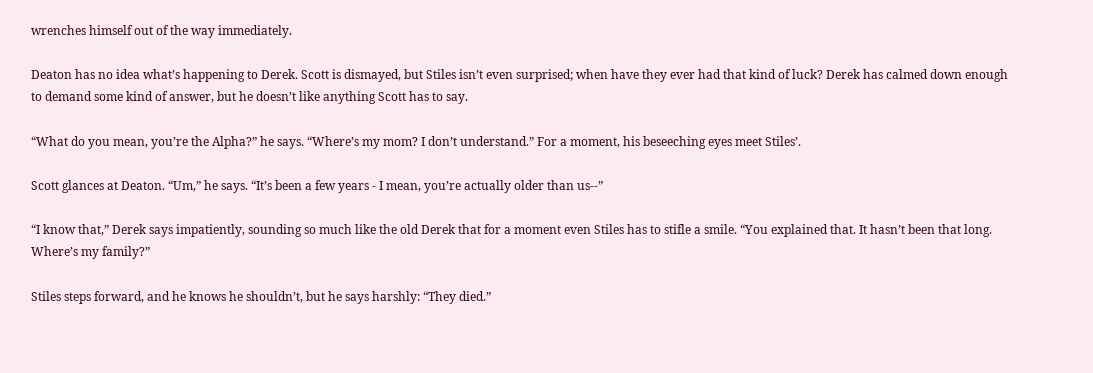wrenches himself out of the way immediately.

Deaton has no idea what’s happening to Derek. Scott is dismayed, but Stiles isn’t even surprised; when have they ever had that kind of luck? Derek has calmed down enough to demand some kind of answer, but he doesn’t like anything Scott has to say.

“What do you mean, you’re the Alpha?” he says. “Where’s my mom? I don’t understand.” For a moment, his beseeching eyes meet Stiles’.

Scott glances at Deaton. “Um,” he says. “It’s been a few years - I mean, you’re actually older than us--”

“I know that,” Derek says impatiently, sounding so much like the old Derek that for a moment even Stiles has to stifle a smile. “You explained that. It hasn’t been that long. Where’s my family?”

Stiles steps forward, and he knows he shouldn’t, but he says harshly: “They died.”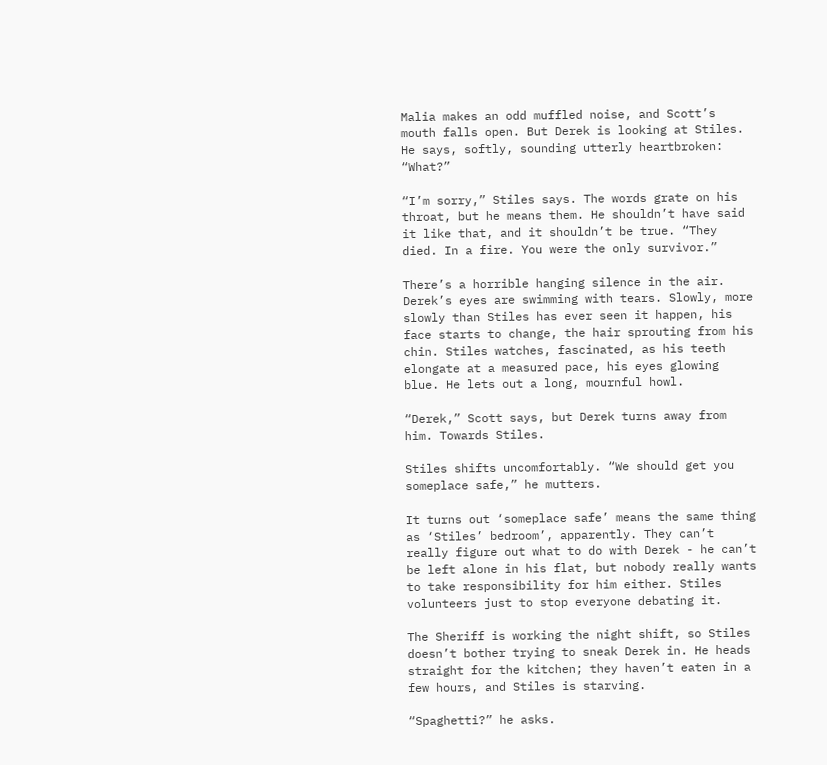Malia makes an odd muffled noise, and Scott’s mouth falls open. But Derek is looking at Stiles. He says, softly, sounding utterly heartbroken: “What?”

“I’m sorry,” Stiles says. The words grate on his throat, but he means them. He shouldn’t have said it like that, and it shouldn’t be true. “They died. In a fire. You were the only survivor.”

There’s a horrible hanging silence in the air. Derek’s eyes are swimming with tears. Slowly, more slowly than Stiles has ever seen it happen, his face starts to change, the hair sprouting from his chin. Stiles watches, fascinated, as his teeth elongate at a measured pace, his eyes glowing blue. He lets out a long, mournful howl.

“Derek,” Scott says, but Derek turns away from him. Towards Stiles.

Stiles shifts uncomfortably. “We should get you someplace safe,” he mutters.

It turns out ‘someplace safe’ means the same thing as ‘Stiles’ bedroom’, apparently. They can’t really figure out what to do with Derek - he can’t be left alone in his flat, but nobody really wants to take responsibility for him either. Stiles volunteers just to stop everyone debating it.

The Sheriff is working the night shift, so Stiles doesn’t bother trying to sneak Derek in. He heads straight for the kitchen; they haven’t eaten in a few hours, and Stiles is starving.

“Spaghetti?” he asks.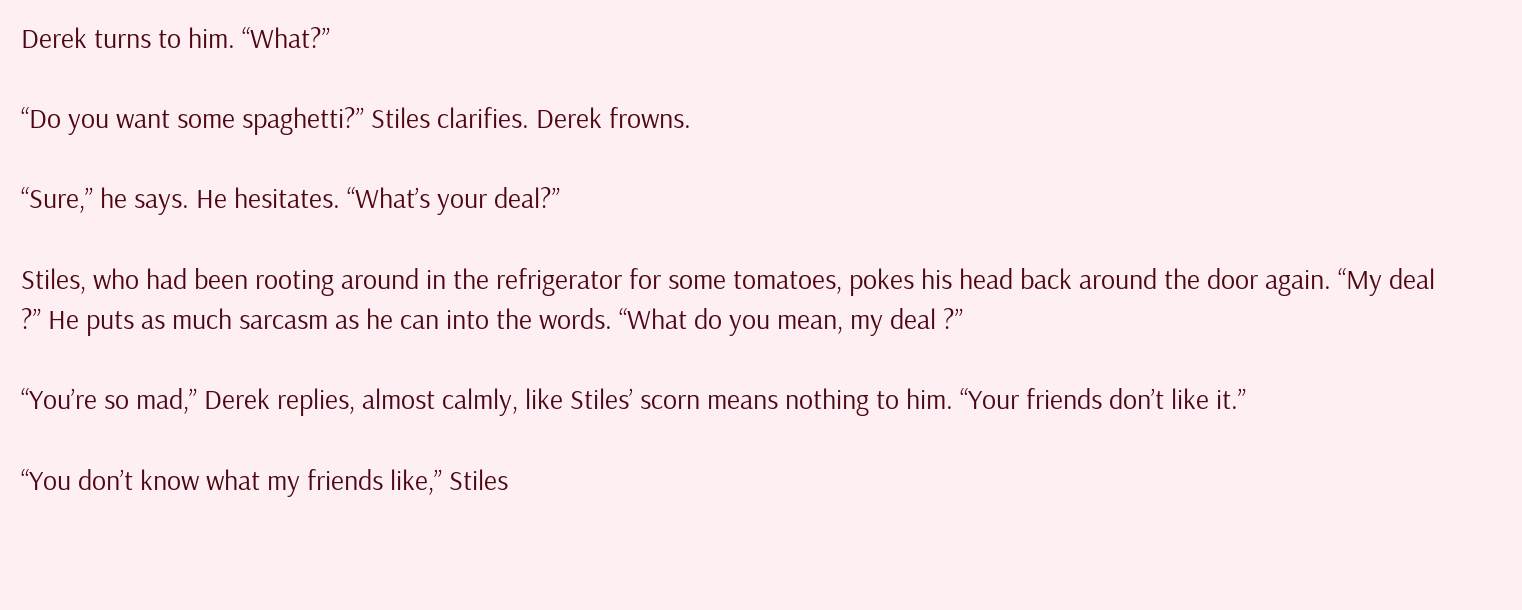Derek turns to him. “What?”

“Do you want some spaghetti?” Stiles clarifies. Derek frowns.

“Sure,” he says. He hesitates. “What’s your deal?”

Stiles, who had been rooting around in the refrigerator for some tomatoes, pokes his head back around the door again. “My deal ?” He puts as much sarcasm as he can into the words. “What do you mean, my deal ?”

“You’re so mad,” Derek replies, almost calmly, like Stiles’ scorn means nothing to him. “Your friends don’t like it.”

“You don’t know what my friends like,” Stiles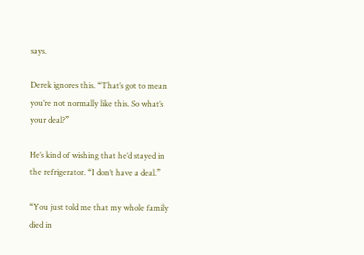says.

Derek ignores this. “That’s got to mean you’re not normally like this. So what’s your deal?”

He’s kind of wishing that he’d stayed in the refrigerator. “I don’t have a deal.”

“You just told me that my whole family died in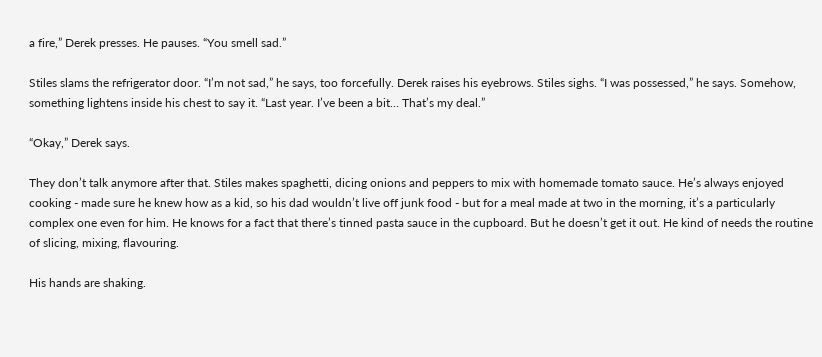a fire,” Derek presses. He pauses. “You smell sad.”

Stiles slams the refrigerator door. “I’m not sad,” he says, too forcefully. Derek raises his eyebrows. Stiles sighs. “I was possessed,” he says. Somehow, something lightens inside his chest to say it. “Last year. I’ve been a bit… That’s my deal.”

“Okay,” Derek says.

They don’t talk anymore after that. Stiles makes spaghetti, dicing onions and peppers to mix with homemade tomato sauce. He’s always enjoyed cooking - made sure he knew how as a kid, so his dad wouldn’t live off junk food - but for a meal made at two in the morning, it’s a particularly complex one even for him. He knows for a fact that there’s tinned pasta sauce in the cupboard. But he doesn’t get it out. He kind of needs the routine of slicing, mixing, flavouring.

His hands are shaking.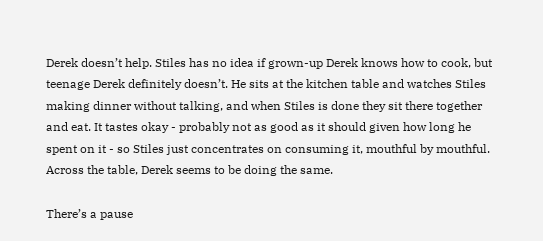Derek doesn’t help. Stiles has no idea if grown-up Derek knows how to cook, but teenage Derek definitely doesn’t. He sits at the kitchen table and watches Stiles making dinner without talking, and when Stiles is done they sit there together and eat. It tastes okay - probably not as good as it should given how long he spent on it - so Stiles just concentrates on consuming it, mouthful by mouthful. Across the table, Derek seems to be doing the same.

There’s a pause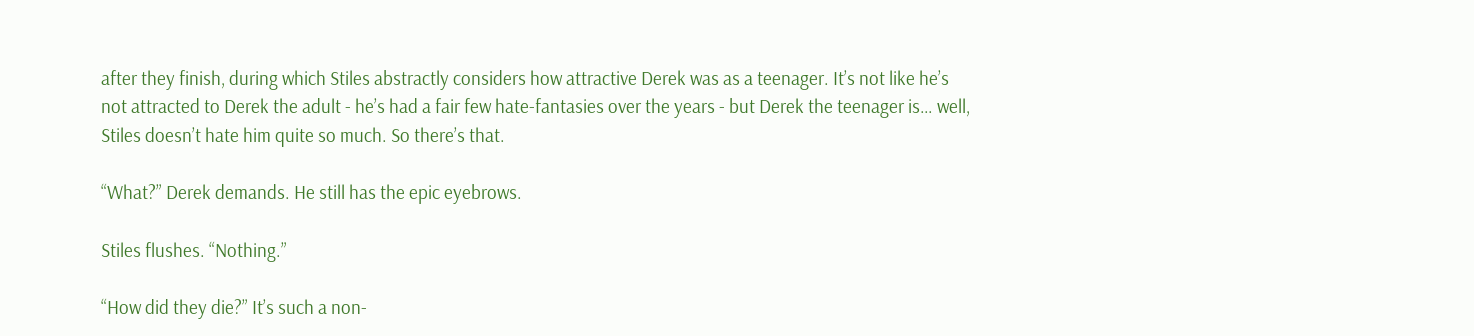after they finish, during which Stiles abstractly considers how attractive Derek was as a teenager. It’s not like he’s not attracted to Derek the adult - he’s had a fair few hate-fantasies over the years - but Derek the teenager is… well, Stiles doesn’t hate him quite so much. So there’s that.

“What?” Derek demands. He still has the epic eyebrows.

Stiles flushes. “Nothing.”

“How did they die?” It’s such a non-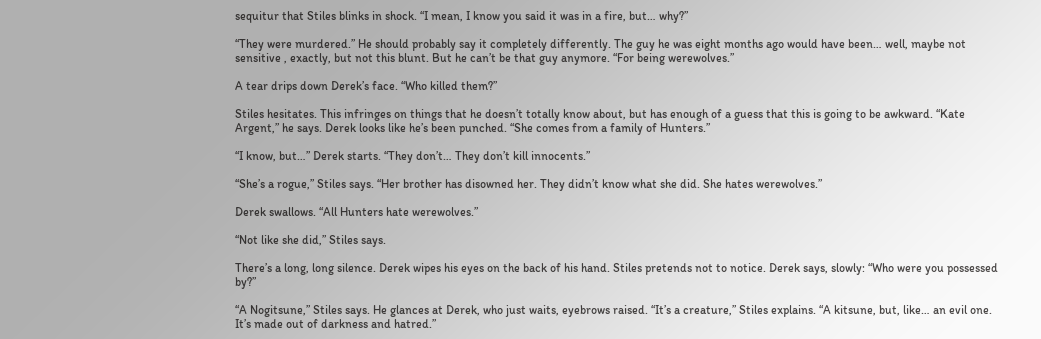sequitur that Stiles blinks in shock. “I mean, I know you said it was in a fire, but… why?”

“They were murdered.” He should probably say it completely differently. The guy he was eight months ago would have been… well, maybe not sensitive , exactly, but not this blunt. But he can’t be that guy anymore. “For being werewolves.”

A tear drips down Derek’s face. “Who killed them?”

Stiles hesitates. This infringes on things that he doesn’t totally know about, but has enough of a guess that this is going to be awkward. “Kate Argent,” he says. Derek looks like he’s been punched. “She comes from a family of Hunters.”

“I know, but…” Derek starts. “They don’t… They don’t kill innocents.”

“She’s a rogue,” Stiles says. “Her brother has disowned her. They didn’t know what she did. She hates werewolves.”

Derek swallows. “All Hunters hate werewolves.”

“Not like she did,” Stiles says.

There’s a long, long silence. Derek wipes his eyes on the back of his hand. Stiles pretends not to notice. Derek says, slowly: “Who were you possessed by?”

“A Nogitsune,” Stiles says. He glances at Derek, who just waits, eyebrows raised. “It’s a creature,” Stiles explains. “A kitsune, but, like… an evil one. It’s made out of darkness and hatred.”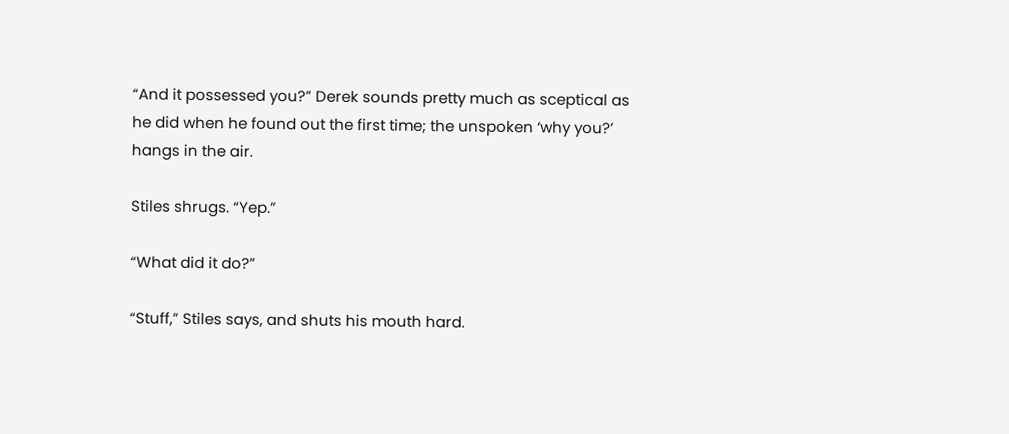“And it possessed you?” Derek sounds pretty much as sceptical as he did when he found out the first time; the unspoken ‘why you?’ hangs in the air.

Stiles shrugs. “Yep.”

“What did it do?”

“Stuff,” Stiles says, and shuts his mouth hard.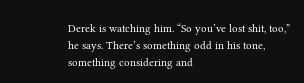Derek is watching him. “So you’ve lost shit, too,” he says. There’s something odd in his tone, something considering and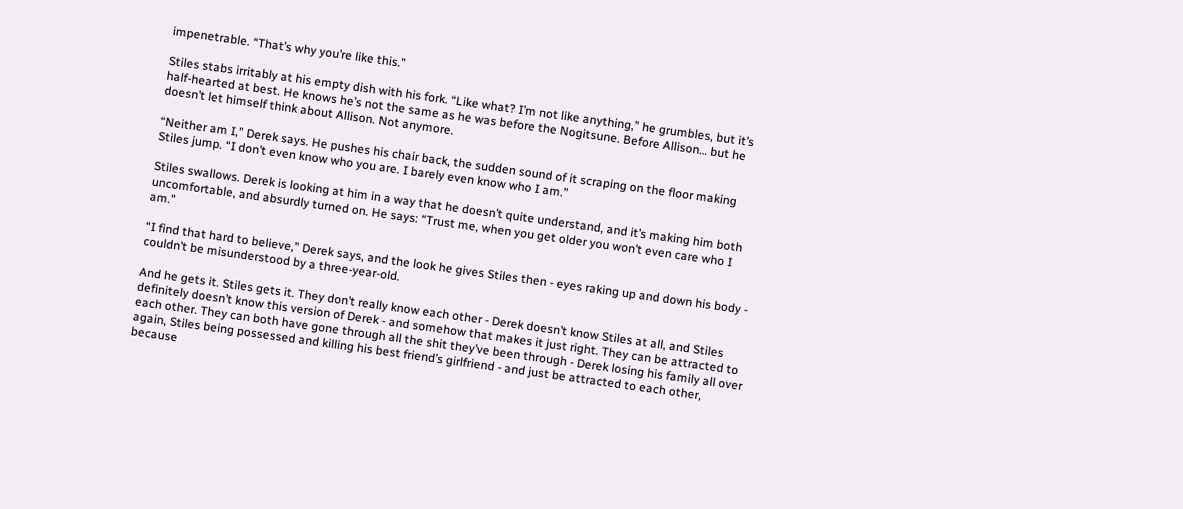impenetrable. “That’s why you’re like this.”

Stiles stabs irritably at his empty dish with his fork. “Like what? I’m not like anything,” he grumbles, but it’s half-hearted at best. He knows he’s not the same as he was before the Nogitsune. Before Allison… but he doesn’t let himself think about Allison. Not anymore.

“Neither am I,” Derek says. He pushes his chair back, the sudden sound of it scraping on the floor making Stiles jump. “I don’t even know who you are. I barely even know who I am.”

Stiles swallows. Derek is looking at him in a way that he doesn’t quite understand, and it’s making him both uncomfortable, and absurdly turned on. He says: “Trust me, when you get older you won’t even care who I am.”

“I find that hard to believe,” Derek says, and the look he gives Stiles then - eyes raking up and down his body - couldn’t be misunderstood by a three-year-old.

And he gets it. Stiles gets it. They don’t really know each other - Derek doesn’t know Stiles at all, and Stiles definitely doesn’t know this version of Derek - and somehow that makes it just right. They can be attracted to each other. They can both have gone through all the shit they’ve been through - Derek losing his family all over again, Stiles being possessed and killing his best friend’s girlfriend - and just be attracted to each other, because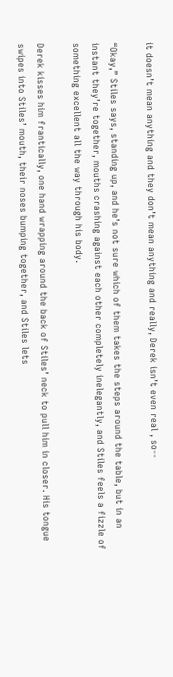it doesn’t mean anything and they don’t mean anything and really, Derek isn’t even real , so--

“Okay,” Stiles says, standing up, and he’s not sure which of them takes the steps around the table, but in an instant they’re together, mouths crashing against each other completely inelegantly, and Stiles feels a fizzle of something excellent all the way through his body.

Derek kisses him frantically, one hand wrapping around the back of Stiles’ neck to pull him in closer. His tongue swipes into Stiles’ mouth, their noses bumping together, and Stiles lets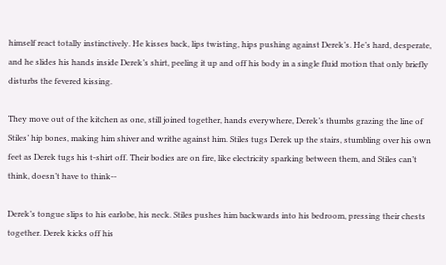himself react totally instinctively. He kisses back, lips twisting, hips pushing against Derek’s. He’s hard, desperate, and he slides his hands inside Derek’s shirt, peeling it up and off his body in a single fluid motion that only briefly disturbs the fevered kissing.

They move out of the kitchen as one, still joined together, hands everywhere, Derek’s thumbs grazing the line of Stiles’ hip bones, making him shiver and writhe against him. Stiles tugs Derek up the stairs, stumbling over his own feet as Derek tugs his t-shirt off. Their bodies are on fire, like electricity sparking between them, and Stiles can’t think, doesn’t have to think--

Derek’s tongue slips to his earlobe, his neck. Stiles pushes him backwards into his bedroom, pressing their chests together. Derek kicks off his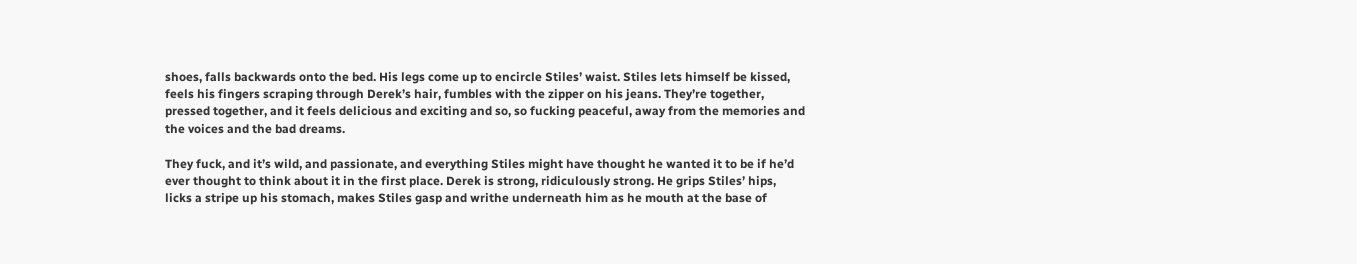shoes, falls backwards onto the bed. His legs come up to encircle Stiles’ waist. Stiles lets himself be kissed, feels his fingers scraping through Derek’s hair, fumbles with the zipper on his jeans. They’re together, pressed together, and it feels delicious and exciting and so, so fucking peaceful, away from the memories and the voices and the bad dreams.

They fuck, and it’s wild, and passionate, and everything Stiles might have thought he wanted it to be if he’d ever thought to think about it in the first place. Derek is strong, ridiculously strong. He grips Stiles’ hips, licks a stripe up his stomach, makes Stiles gasp and writhe underneath him as he mouth at the base of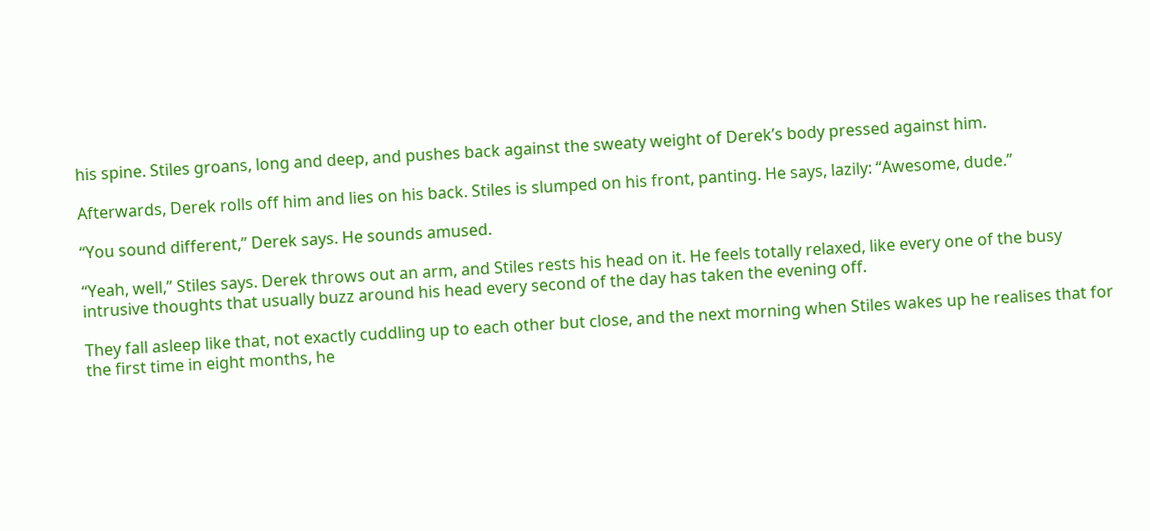his spine. Stiles groans, long and deep, and pushes back against the sweaty weight of Derek’s body pressed against him.

Afterwards, Derek rolls off him and lies on his back. Stiles is slumped on his front, panting. He says, lazily: “Awesome, dude.”

“You sound different,” Derek says. He sounds amused.

“Yeah, well,” Stiles says. Derek throws out an arm, and Stiles rests his head on it. He feels totally relaxed, like every one of the busy intrusive thoughts that usually buzz around his head every second of the day has taken the evening off.

They fall asleep like that, not exactly cuddling up to each other but close, and the next morning when Stiles wakes up he realises that for the first time in eight months, he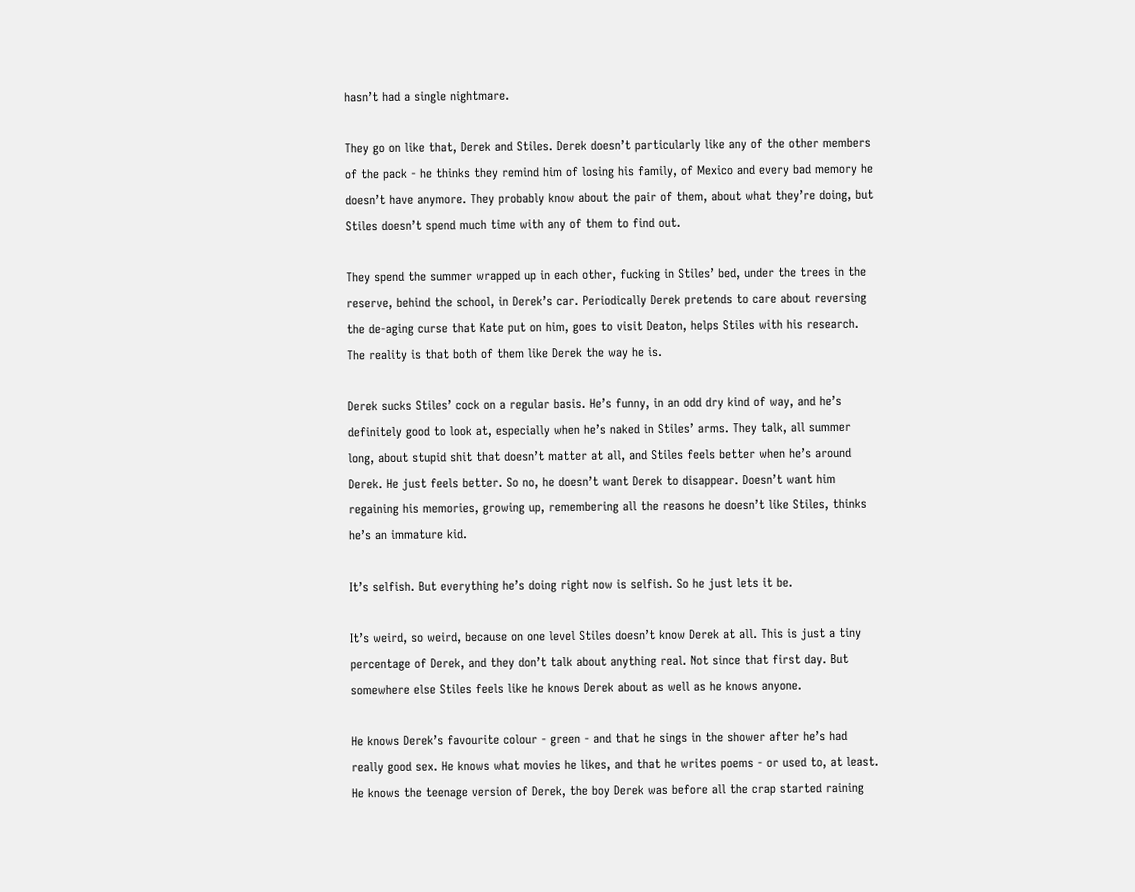hasn’t had a single nightmare.

They go on like that, Derek and Stiles. Derek doesn’t particularly like any of the other members of the pack - he thinks they remind him of losing his family, of Mexico and every bad memory he doesn’t have anymore. They probably know about the pair of them, about what they’re doing, but Stiles doesn’t spend much time with any of them to find out.

They spend the summer wrapped up in each other, fucking in Stiles’ bed, under the trees in the reserve, behind the school, in Derek’s car. Periodically Derek pretends to care about reversing the de-aging curse that Kate put on him, goes to visit Deaton, helps Stiles with his research. The reality is that both of them like Derek the way he is.

Derek sucks Stiles’ cock on a regular basis. He’s funny, in an odd dry kind of way, and he’s definitely good to look at, especially when he’s naked in Stiles’ arms. They talk, all summer long, about stupid shit that doesn’t matter at all, and Stiles feels better when he’s around Derek. He just feels better. So no, he doesn’t want Derek to disappear. Doesn’t want him regaining his memories, growing up, remembering all the reasons he doesn’t like Stiles, thinks he’s an immature kid.

It’s selfish. But everything he’s doing right now is selfish. So he just lets it be.

It’s weird, so weird, because on one level Stiles doesn’t know Derek at all. This is just a tiny percentage of Derek, and they don’t talk about anything real. Not since that first day. But somewhere else Stiles feels like he knows Derek about as well as he knows anyone.

He knows Derek’s favourite colour - green - and that he sings in the shower after he’s had really good sex. He knows what movies he likes, and that he writes poems - or used to, at least. He knows the teenage version of Derek, the boy Derek was before all the crap started raining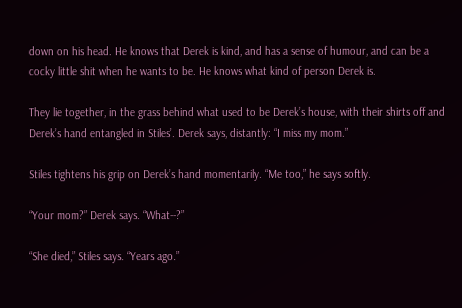down on his head. He knows that Derek is kind, and has a sense of humour, and can be a cocky little shit when he wants to be. He knows what kind of person Derek is.

They lie together, in the grass behind what used to be Derek’s house, with their shirts off and Derek’s hand entangled in Stiles’. Derek says, distantly: “I miss my mom.”

Stiles tightens his grip on Derek’s hand momentarily. “Me too,” he says softly.

“Your mom?” Derek says. “What--?”

“She died,” Stiles says. “Years ago.”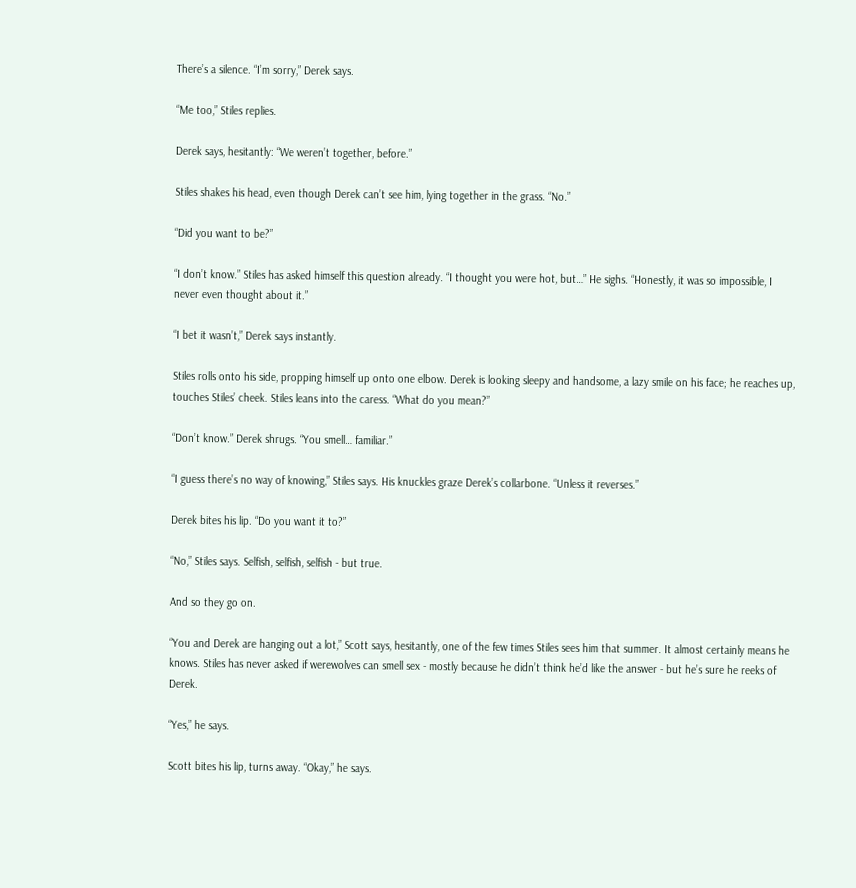There’s a silence. “I’m sorry,” Derek says.

“Me too,” Stiles replies.

Derek says, hesitantly: “We weren’t together, before.”

Stiles shakes his head, even though Derek can’t see him, lying together in the grass. “No.”

“Did you want to be?”

“I don’t know.” Stiles has asked himself this question already. “I thought you were hot, but…” He sighs. “Honestly, it was so impossible, I never even thought about it.”

“I bet it wasn’t,” Derek says instantly.

Stiles rolls onto his side, propping himself up onto one elbow. Derek is looking sleepy and handsome, a lazy smile on his face; he reaches up, touches Stiles’ cheek. Stiles leans into the caress. “What do you mean?”

“Don’t know.” Derek shrugs. “You smell… familiar.”

“I guess there’s no way of knowing,” Stiles says. His knuckles graze Derek’s collarbone. “Unless it reverses.”

Derek bites his lip. “Do you want it to?”

“No,” Stiles says. Selfish, selfish, selfish - but true.

And so they go on.

“You and Derek are hanging out a lot,” Scott says, hesitantly, one of the few times Stiles sees him that summer. It almost certainly means he knows. Stiles has never asked if werewolves can smell sex - mostly because he didn’t think he’d like the answer - but he’s sure he reeks of Derek.

“Yes,” he says.

Scott bites his lip, turns away. “Okay,” he says.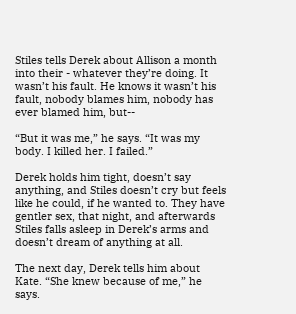Stiles tells Derek about Allison a month into their - whatever they’re doing. It wasn’t his fault. He knows it wasn’t his fault, nobody blames him, nobody has ever blamed him, but--

“But it was me,” he says. “It was my body. I killed her. I failed.”

Derek holds him tight, doesn’t say anything, and Stiles doesn’t cry but feels like he could, if he wanted to. They have gentler sex, that night, and afterwards Stiles falls asleep in Derek’s arms and doesn’t dream of anything at all.

The next day, Derek tells him about Kate. “She knew because of me,” he says.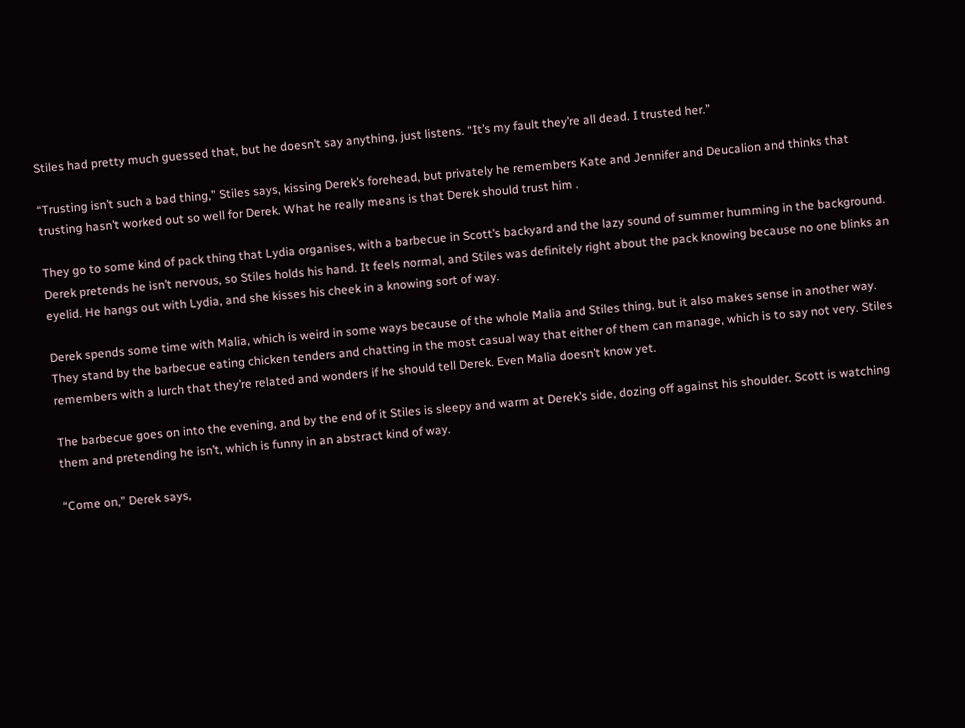Stiles had pretty much guessed that, but he doesn’t say anything, just listens. “It’s my fault they’re all dead. I trusted her.”

“Trusting isn’t such a bad thing,” Stiles says, kissing Derek’s forehead, but privately he remembers Kate and Jennifer and Deucalion and thinks that trusting hasn’t worked out so well for Derek. What he really means is that Derek should trust him .

They go to some kind of pack thing that Lydia organises, with a barbecue in Scott’s backyard and the lazy sound of summer humming in the background. Derek pretends he isn’t nervous, so Stiles holds his hand. It feels normal, and Stiles was definitely right about the pack knowing because no one blinks an eyelid. He hangs out with Lydia, and she kisses his cheek in a knowing sort of way.

Derek spends some time with Malia, which is weird in some ways because of the whole Malia and Stiles thing, but it also makes sense in another way. They stand by the barbecue eating chicken tenders and chatting in the most casual way that either of them can manage, which is to say not very. Stiles remembers with a lurch that they’re related and wonders if he should tell Derek. Even Malia doesn’t know yet.

The barbecue goes on into the evening, and by the end of it Stiles is sleepy and warm at Derek’s side, dozing off against his shoulder. Scott is watching them and pretending he isn’t, which is funny in an abstract kind of way.

“Come on,” Derek says,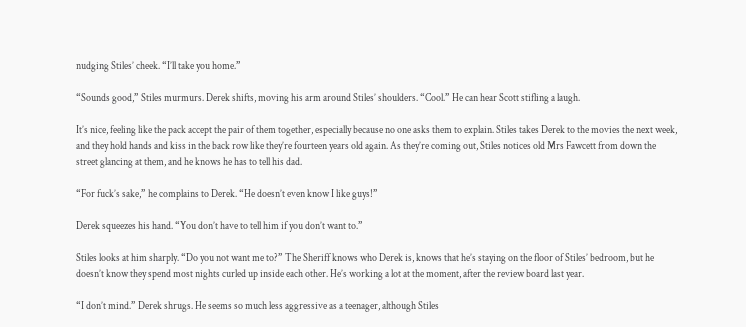nudging Stiles’ cheek. “I’ll take you home.”

“Sounds good,” Stiles murmurs. Derek shifts, moving his arm around Stiles’ shoulders. “Cool.” He can hear Scott stifling a laugh.

It’s nice, feeling like the pack accept the pair of them together, especially because no one asks them to explain. Stiles takes Derek to the movies the next week, and they hold hands and kiss in the back row like they’re fourteen years old again. As they’re coming out, Stiles notices old Mrs Fawcett from down the street glancing at them, and he knows he has to tell his dad.

“For fuck’s sake,” he complains to Derek. “He doesn’t even know I like guys!”

Derek squeezes his hand. “You don’t have to tell him if you don’t want to.”

Stiles looks at him sharply. “Do you not want me to?” The Sheriff knows who Derek is, knows that he’s staying on the floor of Stiles’ bedroom, but he doesn’t know they spend most nights curled up inside each other. He’s working a lot at the moment, after the review board last year.

“I don’t mind.” Derek shrugs. He seems so much less aggressive as a teenager, although Stiles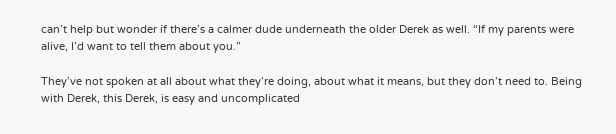can’t help but wonder if there’s a calmer dude underneath the older Derek as well. “If my parents were alive, I’d want to tell them about you.”

They’ve not spoken at all about what they’re doing, about what it means, but they don’t need to. Being with Derek, this Derek, is easy and uncomplicated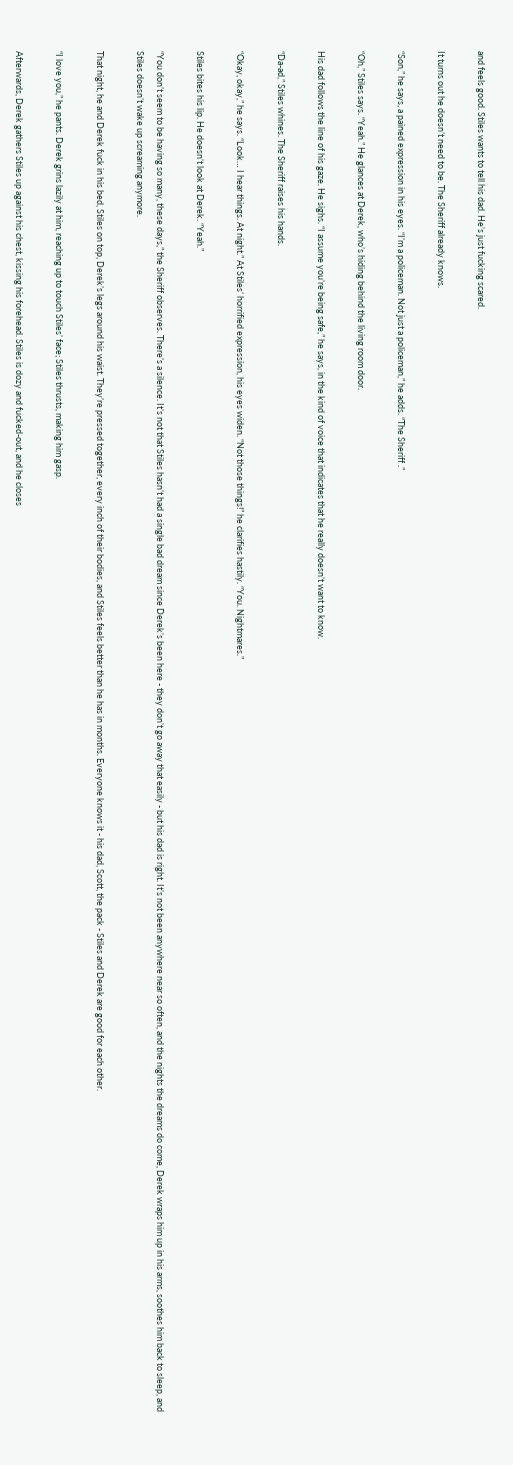and feels good. Stiles wants to tell his dad. He’s just fucking scared.

It turns out he doesn’t need to be. The Sheriff already knows.

“Son,” he says, a pained expression in his eyes. “I’m a policeman. Not just a policeman,” he adds. “The Sheriff .”

“Oh,” Stiles says. “Yeah.” He glances at Derek, who’s hiding behind the living room door.

His dad follows the line of his gaze. He sighs. “I assume you’re being safe,” he says, in the kind of voice that indicates that he really doesn’t want to know.

“Da-ad,” Stiles whines. The Sheriff raises his hands.

“Okay, okay,” he says. “Look… I hear things. At night.” At Stiles’ horrified expression, his eyes widen. “Not those things!” he clarifies hastily. “You. Nightmares.”

Stiles bites his lip. He doesn’t look at Derek. “Yeah.”

“You don’t seem to be having so many, these days,” the Sheriff observes. There’s a silence. It’s not that Stiles hasn’t had a single bad dream since Derek’s been here - they don’t go away that easily - but his dad is right. It’s not been anywhere near so often, and the nights the dreams do come, Derek wraps him up in his arms, soothes him back to sleep, and Stiles doesn’t wake up screaming anymore.

That night, he and Derek fuck in his bed, Stiles on top, Derek’s legs around his waist. They’re pressed together, every inch of their bodies, and Stiles feels better than he has in months. Everyone knows it - his dad, Scott, the pack - Stiles and Derek are good for each other.

“I love you,” he pants. Derek grins lazily at him, reaching up to touch Stiles’ face; Stiles thrusts, making him gasp.

Afterwards, Derek gathers Stiles up against his chest, kissing his forehead. Stiles is dozy and fucked-out, and he closes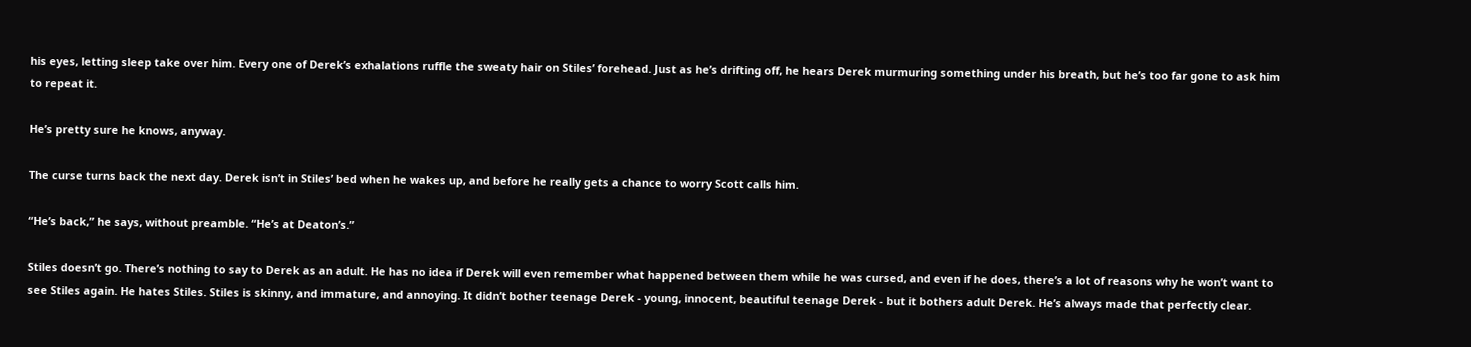his eyes, letting sleep take over him. Every one of Derek’s exhalations ruffle the sweaty hair on Stiles’ forehead. Just as he’s drifting off, he hears Derek murmuring something under his breath, but he’s too far gone to ask him to repeat it.

He’s pretty sure he knows, anyway.

The curse turns back the next day. Derek isn’t in Stiles’ bed when he wakes up, and before he really gets a chance to worry Scott calls him.

“He’s back,” he says, without preamble. “He’s at Deaton’s.”

Stiles doesn’t go. There’s nothing to say to Derek as an adult. He has no idea if Derek will even remember what happened between them while he was cursed, and even if he does, there’s a lot of reasons why he won’t want to see Stiles again. He hates Stiles. Stiles is skinny, and immature, and annoying. It didn’t bother teenage Derek - young, innocent, beautiful teenage Derek - but it bothers adult Derek. He’s always made that perfectly clear.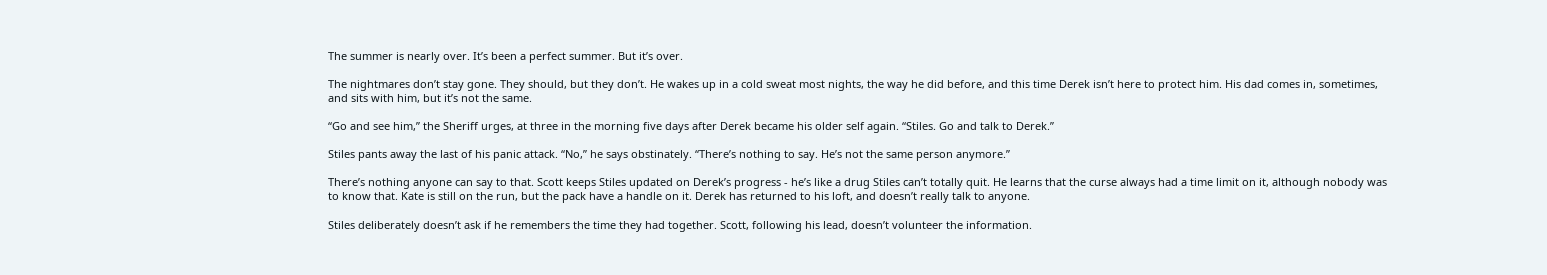The summer is nearly over. It’s been a perfect summer. But it’s over.

The nightmares don’t stay gone. They should, but they don’t. He wakes up in a cold sweat most nights, the way he did before, and this time Derek isn’t here to protect him. His dad comes in, sometimes, and sits with him, but it’s not the same.

“Go and see him,” the Sheriff urges, at three in the morning five days after Derek became his older self again. “Stiles. Go and talk to Derek.”

Stiles pants away the last of his panic attack. “No,” he says obstinately. “There’s nothing to say. He’s not the same person anymore.”

There’s nothing anyone can say to that. Scott keeps Stiles updated on Derek’s progress - he’s like a drug Stiles can’t totally quit. He learns that the curse always had a time limit on it, although nobody was to know that. Kate is still on the run, but the pack have a handle on it. Derek has returned to his loft, and doesn’t really talk to anyone.

Stiles deliberately doesn’t ask if he remembers the time they had together. Scott, following his lead, doesn’t volunteer the information.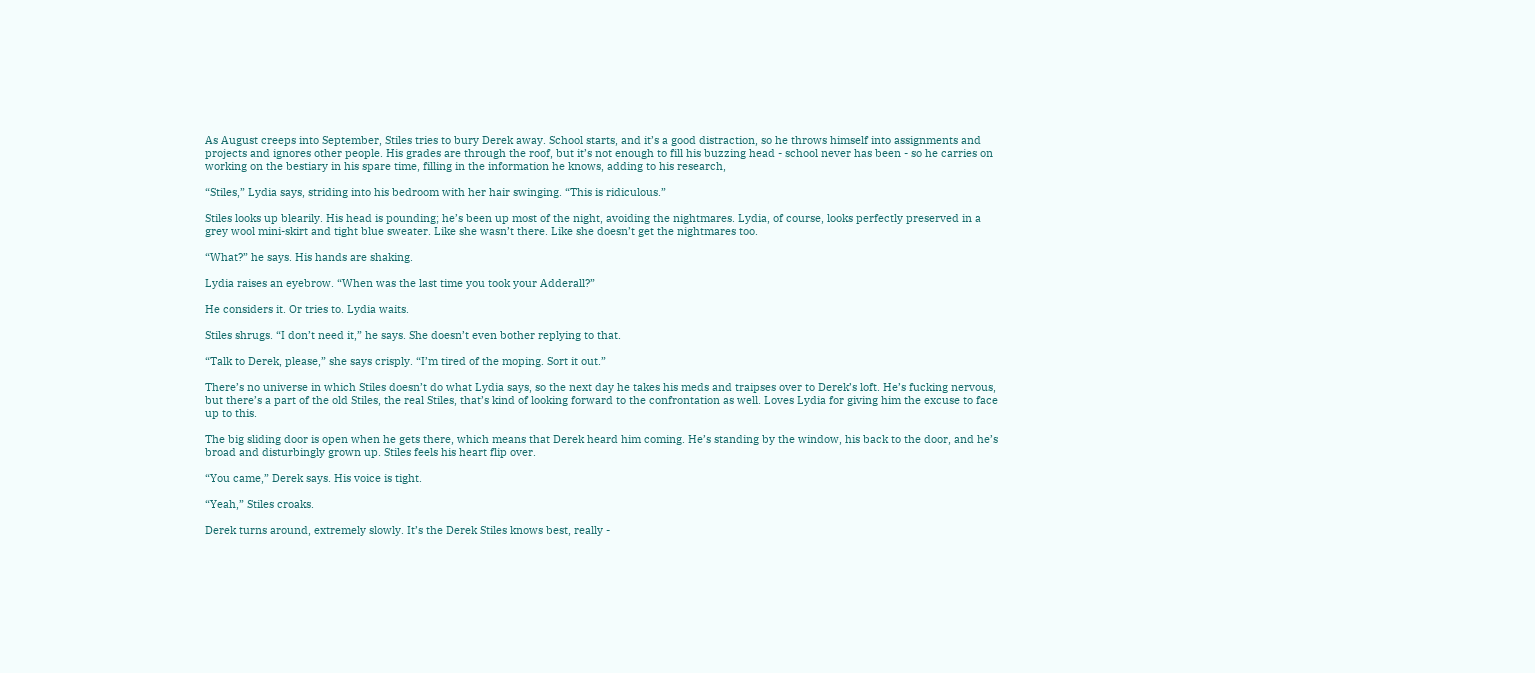As August creeps into September, Stiles tries to bury Derek away. School starts, and it’s a good distraction, so he throws himself into assignments and projects and ignores other people. His grades are through the roof, but it’s not enough to fill his buzzing head - school never has been - so he carries on working on the bestiary in his spare time, filling in the information he knows, adding to his research,

“Stiles,” Lydia says, striding into his bedroom with her hair swinging. “This is ridiculous.”

Stiles looks up blearily. His head is pounding; he’s been up most of the night, avoiding the nightmares. Lydia, of course, looks perfectly preserved in a grey wool mini-skirt and tight blue sweater. Like she wasn’t there. Like she doesn’t get the nightmares too.

“What?” he says. His hands are shaking.

Lydia raises an eyebrow. “When was the last time you took your Adderall?”

He considers it. Or tries to. Lydia waits.

Stiles shrugs. “I don’t need it,” he says. She doesn’t even bother replying to that.

“Talk to Derek, please,” she says crisply. “I’m tired of the moping. Sort it out.”

There’s no universe in which Stiles doesn’t do what Lydia says, so the next day he takes his meds and traipses over to Derek’s loft. He’s fucking nervous, but there’s a part of the old Stiles, the real Stiles, that’s kind of looking forward to the confrontation as well. Loves Lydia for giving him the excuse to face up to this.

The big sliding door is open when he gets there, which means that Derek heard him coming. He’s standing by the window, his back to the door, and he’s broad and disturbingly grown up. Stiles feels his heart flip over.

“You came,” Derek says. His voice is tight.

“Yeah,” Stiles croaks.

Derek turns around, extremely slowly. It’s the Derek Stiles knows best, really -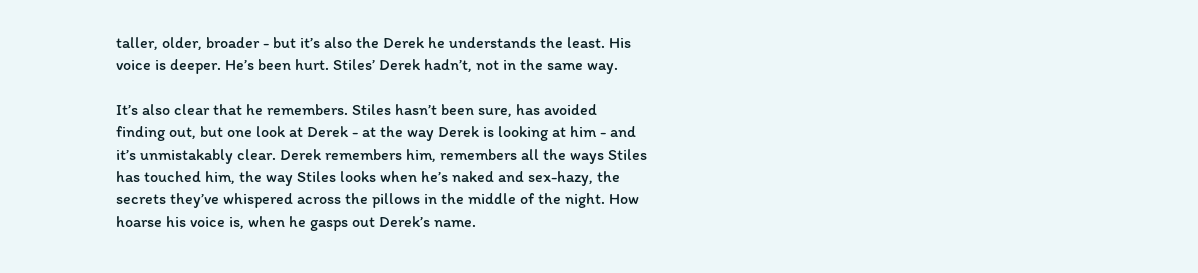taller, older, broader - but it’s also the Derek he understands the least. His voice is deeper. He’s been hurt. Stiles’ Derek hadn’t, not in the same way.

It’s also clear that he remembers. Stiles hasn’t been sure, has avoided finding out, but one look at Derek - at the way Derek is looking at him - and it’s unmistakably clear. Derek remembers him, remembers all the ways Stiles has touched him, the way Stiles looks when he’s naked and sex-hazy, the secrets they’ve whispered across the pillows in the middle of the night. How hoarse his voice is, when he gasps out Derek’s name.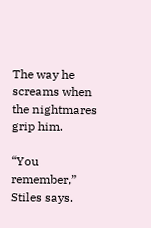The way he screams when the nightmares grip him.

“You remember,” Stiles says.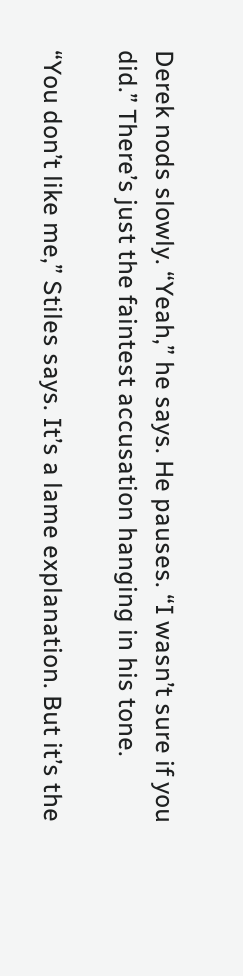Derek nods slowly. “Yeah,” he says. He pauses. “I wasn’t sure if you did.” There’s just the faintest accusation hanging in his tone.

“You don’t like me,” Stiles says. It’s a lame explanation. But it’s the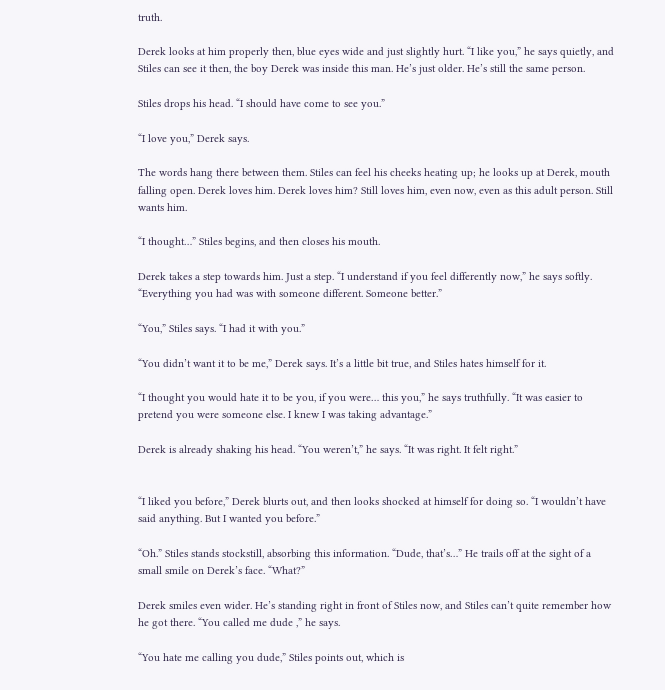truth.

Derek looks at him properly then, blue eyes wide and just slightly hurt. “I like you,” he says quietly, and Stiles can see it then, the boy Derek was inside this man. He’s just older. He’s still the same person.

Stiles drops his head. “I should have come to see you.”

“I love you,” Derek says.

The words hang there between them. Stiles can feel his cheeks heating up; he looks up at Derek, mouth falling open. Derek loves him. Derek loves him? Still loves him, even now, even as this adult person. Still wants him.

“I thought…” Stiles begins, and then closes his mouth.

Derek takes a step towards him. Just a step. “I understand if you feel differently now,” he says softly. “Everything you had was with someone different. Someone better.”

“You,” Stiles says. “I had it with you.”

“You didn’t want it to be me,” Derek says. It’s a little bit true, and Stiles hates himself for it.

“I thought you would hate it to be you, if you were… this you,” he says truthfully. “It was easier to pretend you were someone else. I knew I was taking advantage.”

Derek is already shaking his head. “You weren’t,” he says. “It was right. It felt right.”


“I liked you before,” Derek blurts out, and then looks shocked at himself for doing so. “I wouldn’t have said anything. But I wanted you before.”

“Oh.” Stiles stands stockstill, absorbing this information. “Dude, that’s…” He trails off at the sight of a small smile on Derek’s face. “What?”

Derek smiles even wider. He’s standing right in front of Stiles now, and Stiles can’t quite remember how he got there. “You called me dude ,” he says.

“You hate me calling you dude,” Stiles points out, which is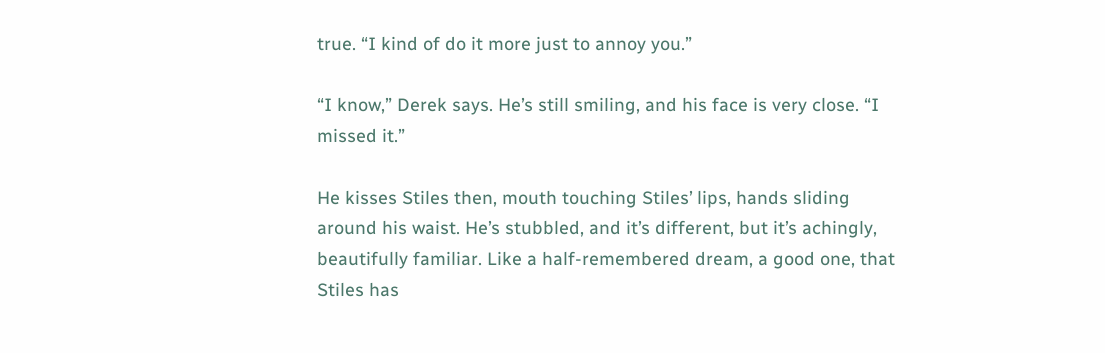true. “I kind of do it more just to annoy you.”

“I know,” Derek says. He’s still smiling, and his face is very close. “I missed it.”

He kisses Stiles then, mouth touching Stiles’ lips, hands sliding around his waist. He’s stubbled, and it’s different, but it’s achingly, beautifully familiar. Like a half-remembered dream, a good one, that Stiles has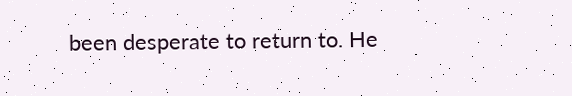been desperate to return to. He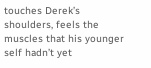touches Derek’s shoulders, feels the muscles that his younger self hadn’t yet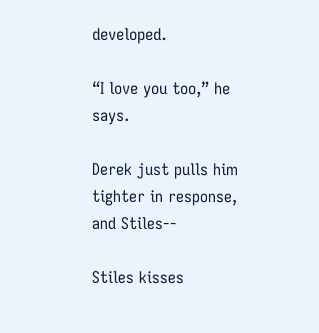developed.

“I love you too,” he says.

Derek just pulls him tighter in response, and Stiles--

Stiles kisses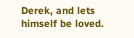Derek, and lets himself be loved.